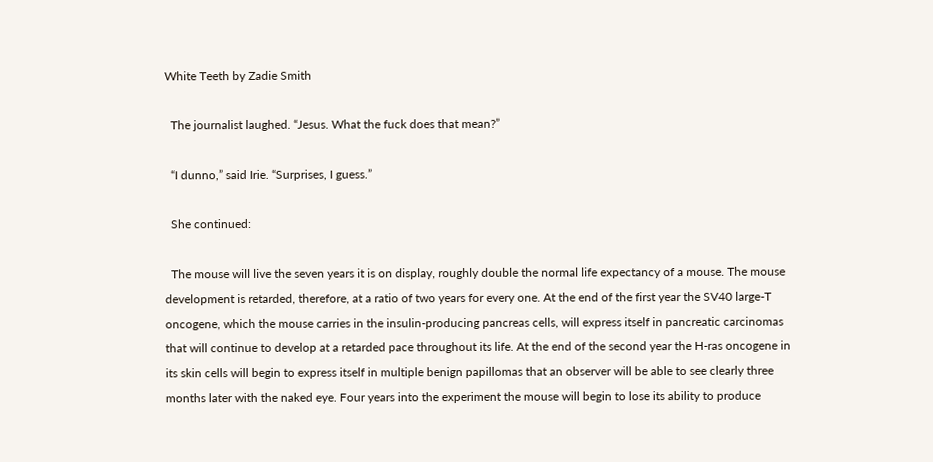White Teeth by Zadie Smith

  The journalist laughed. “Jesus. What the fuck does that mean?”

  “I dunno,” said Irie. “Surprises, I guess.”

  She continued:

  The mouse will live the seven years it is on display, roughly double the normal life expectancy of a mouse. The mouse development is retarded, therefore, at a ratio of two years for every one. At the end of the first year the SV40 large-T oncogene, which the mouse carries in the insulin-producing pancreas cells, will express itself in pancreatic carcinomas that will continue to develop at a retarded pace throughout its life. At the end of the second year the H-ras oncogene in its skin cells will begin to express itself in multiple benign papillomas that an observer will be able to see clearly three months later with the naked eye. Four years into the experiment the mouse will begin to lose its ability to produce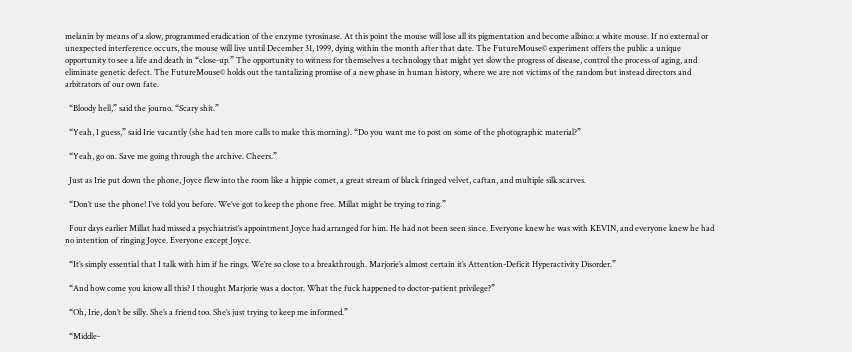melanin by means of a slow, programmed eradication of the enzyme tyrosinase. At this point the mouse will lose all its pigmentation and become albino: a white mouse. If no external or unexpected interference occurs, the mouse will live until December 31, 1999, dying within the month after that date. The FutureMouse© experiment offers the public a unique opportunity to see a life and death in “close-up.” The opportunity to witness for themselves a technology that might yet slow the progress of disease, control the process of aging, and eliminate genetic defect. The FutureMouse© holds out the tantalizing promise of a new phase in human history, where we are not victims of the random but instead directors and arbitrators of our own fate.

  “Bloody hell,” said the journo. “Scary shit.”

  “Yeah, I guess,” said Irie vacantly (she had ten more calls to make this morning). “Do you want me to post on some of the photographic material?”

  “Yeah, go on. Save me going through the archive. Cheers.”

  Just as Irie put down the phone, Joyce flew into the room like a hippie comet, a great stream of black fringed velvet, caftan, and multiple silk scarves.

  “Don’t use the phone! I’ve told you before. We’ve got to keep the phone free. Millat might be trying to ring.”

  Four days earlier Millat had missed a psychiatrist’s appointment Joyce had arranged for him. He had not been seen since. Everyone knew he was with KEVIN, and everyone knew he had no intention of ringing Joyce. Everyone except Joyce.

  “It’s simply essential that I talk with him if he rings. We’re so close to a breakthrough. Marjorie’s almost certain it’s Attention-Deficit Hyperactivity Disorder.”

  “And how come you know all this? I thought Marjorie was a doctor. What the fuck happened to doctor-patient privilege?”

  “Oh, Irie, don’t be silly. She’s a friend too. She’s just trying to keep me informed.”

  “Middle-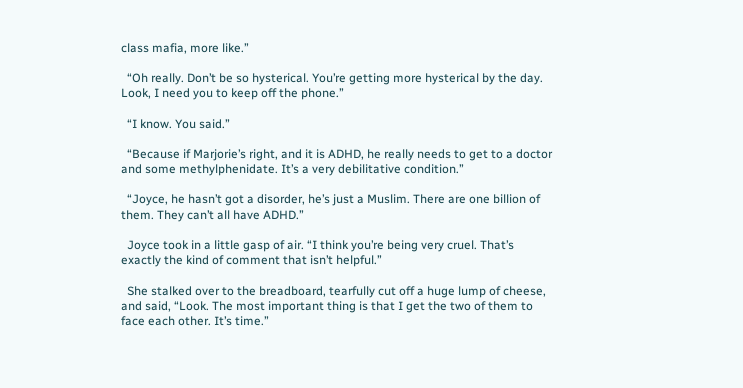class mafia, more like.”

  “Oh really. Don’t be so hysterical. You’re getting more hysterical by the day. Look, I need you to keep off the phone.”

  “I know. You said.”

  “Because if Marjorie’s right, and it is ADHD, he really needs to get to a doctor and some methylphenidate. It’s a very debilitative condition.”

  “Joyce, he hasn’t got a disorder, he’s just a Muslim. There are one billion of them. They can’t all have ADHD.”

  Joyce took in a little gasp of air. “I think you’re being very cruel. That’s exactly the kind of comment that isn’t helpful.”

  She stalked over to the breadboard, tearfully cut off a huge lump of cheese, and said, “Look. The most important thing is that I get the two of them to face each other. It’s time.”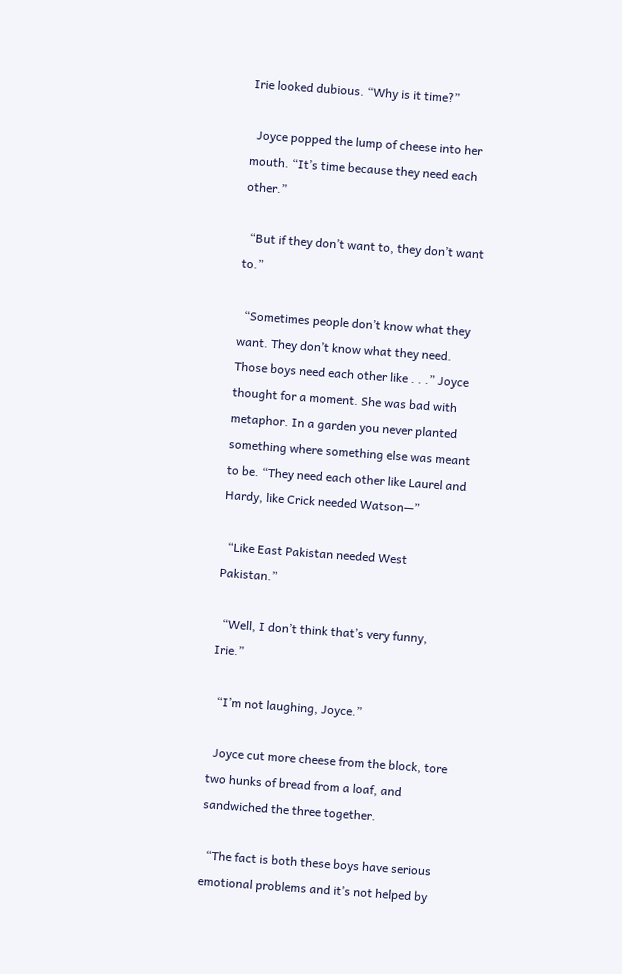Irie looked dubious. “Why is it time?”

  Joyce popped the lump of cheese into her mouth. “It’s time because they need each other.”

  “But if they don’t want to, they don’t want to.”

  “Sometimes people don’t know what they want. They don’t know what they need. Those boys need each other like . . .” Joyce thought for a moment. She was bad with metaphor. In a garden you never planted something where something else was meant to be. “They need each other like Laurel and Hardy, like Crick needed Watson—”

  “Like East Pakistan needed West Pakistan.”

  “Well, I don’t think that’s very funny, Irie.”

  “I’m not laughing, Joyce.”

  Joyce cut more cheese from the block, tore two hunks of bread from a loaf, and sandwiched the three together.

  “The fact is both these boys have serious emotional problems and it’s not helped by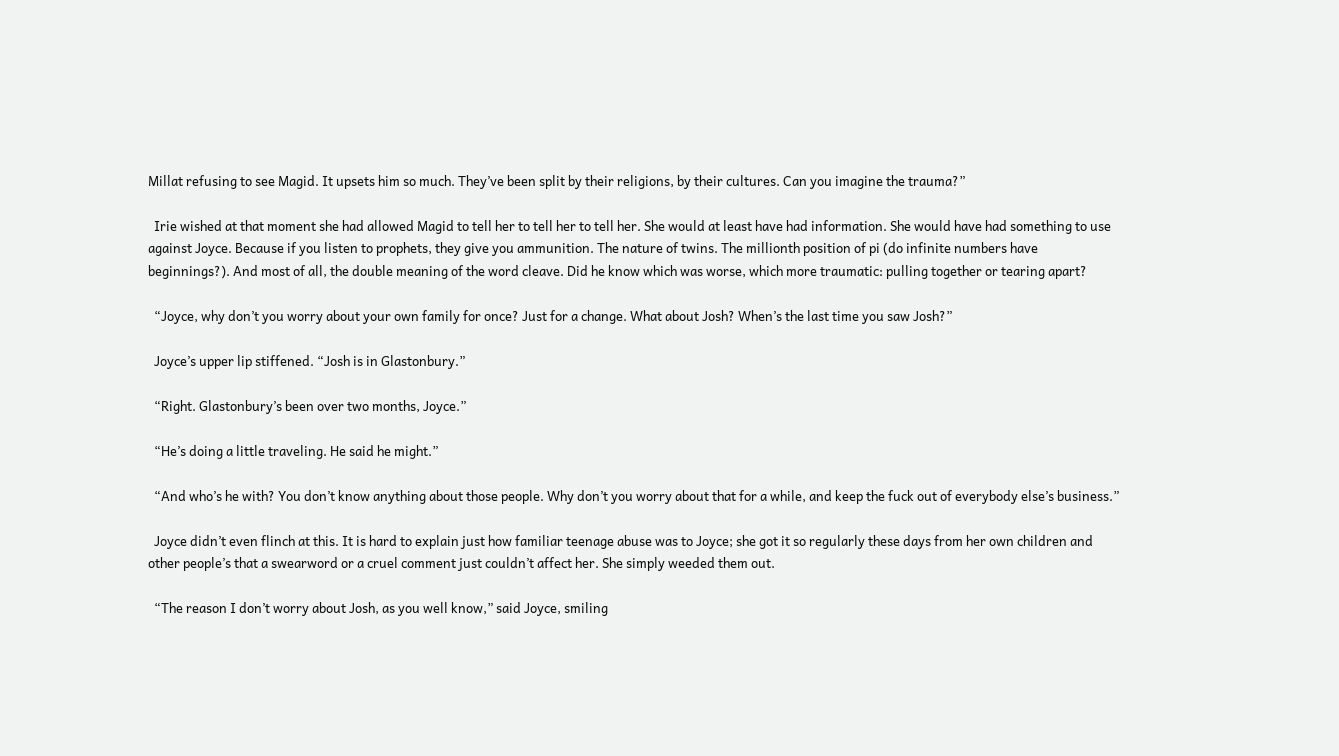Millat refusing to see Magid. It upsets him so much. They’ve been split by their religions, by their cultures. Can you imagine the trauma?”

  Irie wished at that moment she had allowed Magid to tell her to tell her to tell her. She would at least have had information. She would have had something to use against Joyce. Because if you listen to prophets, they give you ammunition. The nature of twins. The millionth position of pi (do infinite numbers have beginnings?). And most of all, the double meaning of the word cleave. Did he know which was worse, which more traumatic: pulling together or tearing apart?

  “Joyce, why don’t you worry about your own family for once? Just for a change. What about Josh? When’s the last time you saw Josh?”

  Joyce’s upper lip stiffened. “Josh is in Glastonbury.”

  “Right. Glastonbury’s been over two months, Joyce.”

  “He’s doing a little traveling. He said he might.”

  “And who’s he with? You don’t know anything about those people. Why don’t you worry about that for a while, and keep the fuck out of everybody else’s business.”

  Joyce didn’t even flinch at this. It is hard to explain just how familiar teenage abuse was to Joyce; she got it so regularly these days from her own children and other people’s that a swearword or a cruel comment just couldn’t affect her. She simply weeded them out.

  “The reason I don’t worry about Josh, as you well know,” said Joyce, smiling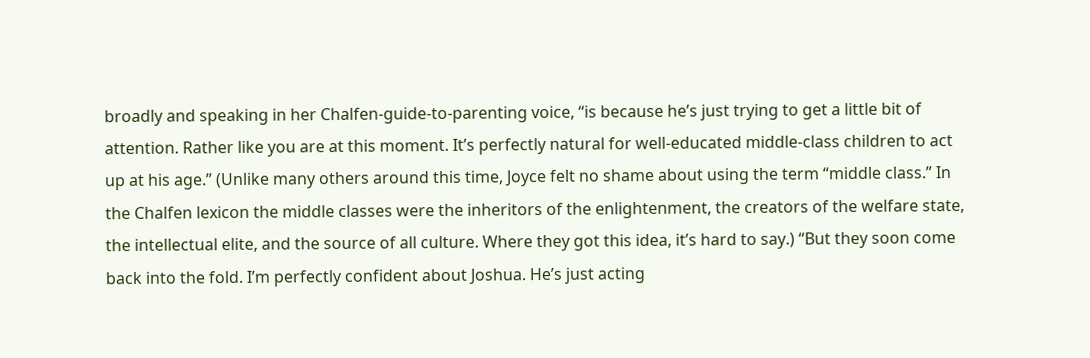broadly and speaking in her Chalfen-guide-to-parenting voice, “is because he’s just trying to get a little bit of attention. Rather like you are at this moment. It’s perfectly natural for well-educated middle-class children to act up at his age.” (Unlike many others around this time, Joyce felt no shame about using the term “middle class.” In the Chalfen lexicon the middle classes were the inheritors of the enlightenment, the creators of the welfare state, the intellectual elite, and the source of all culture. Where they got this idea, it’s hard to say.) “But they soon come back into the fold. I’m perfectly confident about Joshua. He’s just acting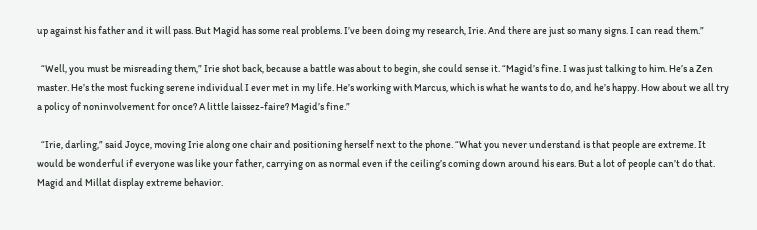up against his father and it will pass. But Magid has some real problems. I’ve been doing my research, Irie. And there are just so many signs. I can read them.”

  “Well, you must be misreading them,” Irie shot back, because a battle was about to begin, she could sense it. “Magid’s fine. I was just talking to him. He’s a Zen master. He’s the most fucking serene individual I ever met in my life. He’s working with Marcus, which is what he wants to do, and he’s happy. How about we all try a policy of noninvolvement for once? A little laissez-faire? Magid’s fine.”

  “Irie, darling,” said Joyce, moving Irie along one chair and positioning herself next to the phone. “What you never understand is that people are extreme. It would be wonderful if everyone was like your father, carrying on as normal even if the ceiling’s coming down around his ears. But a lot of people can’t do that. Magid and Millat display extreme behavior.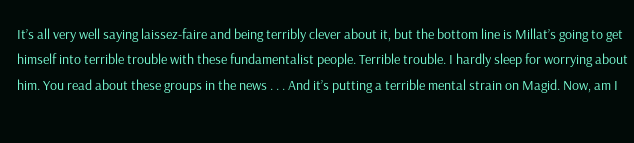It’s all very well saying laissez-faire and being terribly clever about it, but the bottom line is Millat’s going to get himself into terrible trouble with these fundamentalist people. Terrible trouble. I hardly sleep for worrying about him. You read about these groups in the news . . . And it’s putting a terrible mental strain on Magid. Now, am I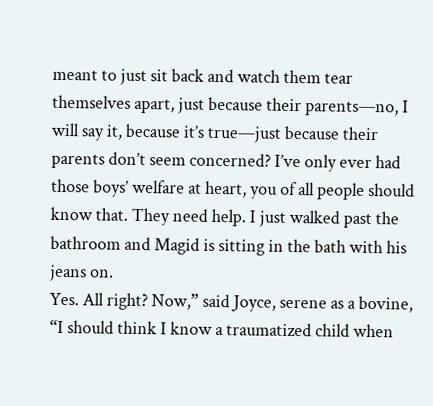meant to just sit back and watch them tear themselves apart, just because their parents—no, I will say it, because it’s true—just because their parents don’t seem concerned? I’ve only ever had those boys’ welfare at heart, you of all people should know that. They need help. I just walked past the bathroom and Magid is sitting in the bath with his jeans on.
Yes. All right? Now,” said Joyce, serene as a bovine, “I should think I know a traumatized child when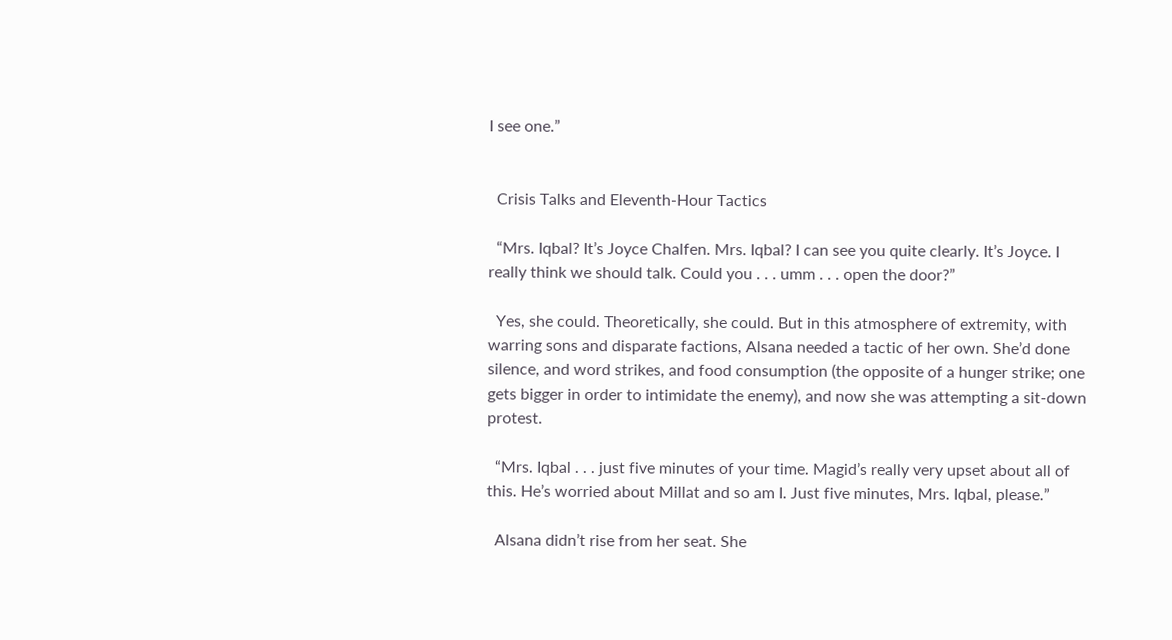I see one.”


  Crisis Talks and Eleventh-Hour Tactics

  “Mrs. Iqbal? It’s Joyce Chalfen. Mrs. Iqbal? I can see you quite clearly. It’s Joyce. I really think we should talk. Could you . . . umm . . . open the door?”

  Yes, she could. Theoretically, she could. But in this atmosphere of extremity, with warring sons and disparate factions, Alsana needed a tactic of her own. She’d done silence, and word strikes, and food consumption (the opposite of a hunger strike; one gets bigger in order to intimidate the enemy), and now she was attempting a sit-down protest.

  “Mrs. Iqbal . . . just five minutes of your time. Magid’s really very upset about all of this. He’s worried about Millat and so am I. Just five minutes, Mrs. Iqbal, please.”

  Alsana didn’t rise from her seat. She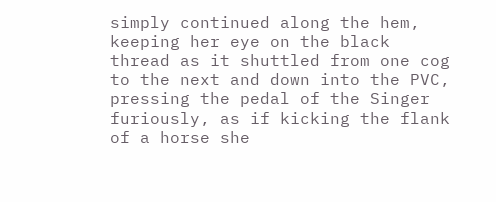simply continued along the hem, keeping her eye on the black thread as it shuttled from one cog to the next and down into the PVC, pressing the pedal of the Singer furiously, as if kicking the flank of a horse she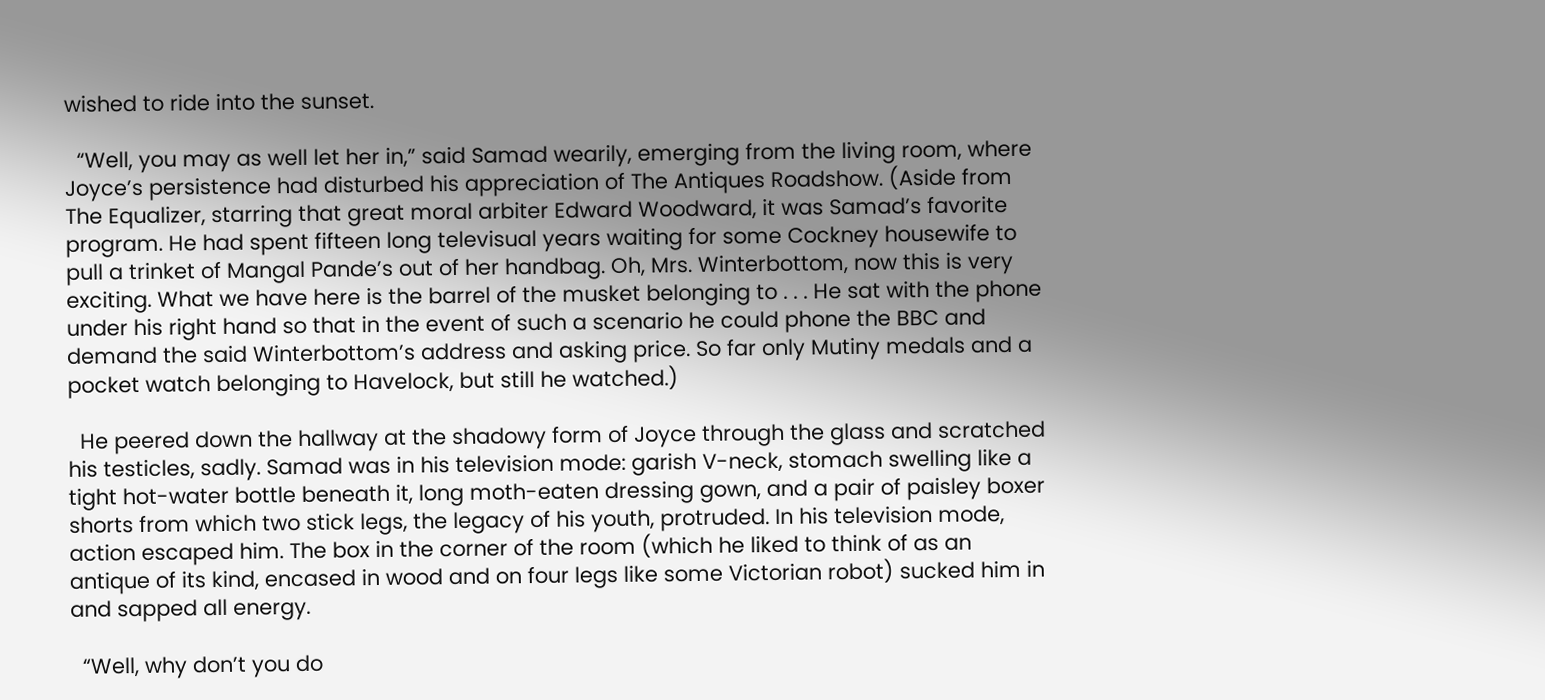wished to ride into the sunset.

  “Well, you may as well let her in,” said Samad wearily, emerging from the living room, where Joyce’s persistence had disturbed his appreciation of The Antiques Roadshow. (Aside from The Equalizer, starring that great moral arbiter Edward Woodward, it was Samad’s favorite program. He had spent fifteen long televisual years waiting for some Cockney housewife to pull a trinket of Mangal Pande’s out of her handbag. Oh, Mrs. Winterbottom, now this is very exciting. What we have here is the barrel of the musket belonging to . . . He sat with the phone under his right hand so that in the event of such a scenario he could phone the BBC and demand the said Winterbottom’s address and asking price. So far only Mutiny medals and a pocket watch belonging to Havelock, but still he watched.)

  He peered down the hallway at the shadowy form of Joyce through the glass and scratched his testicles, sadly. Samad was in his television mode: garish V-neck, stomach swelling like a tight hot-water bottle beneath it, long moth-eaten dressing gown, and a pair of paisley boxer shorts from which two stick legs, the legacy of his youth, protruded. In his television mode, action escaped him. The box in the corner of the room (which he liked to think of as an antique of its kind, encased in wood and on four legs like some Victorian robot) sucked him in and sapped all energy.

  “Well, why don’t you do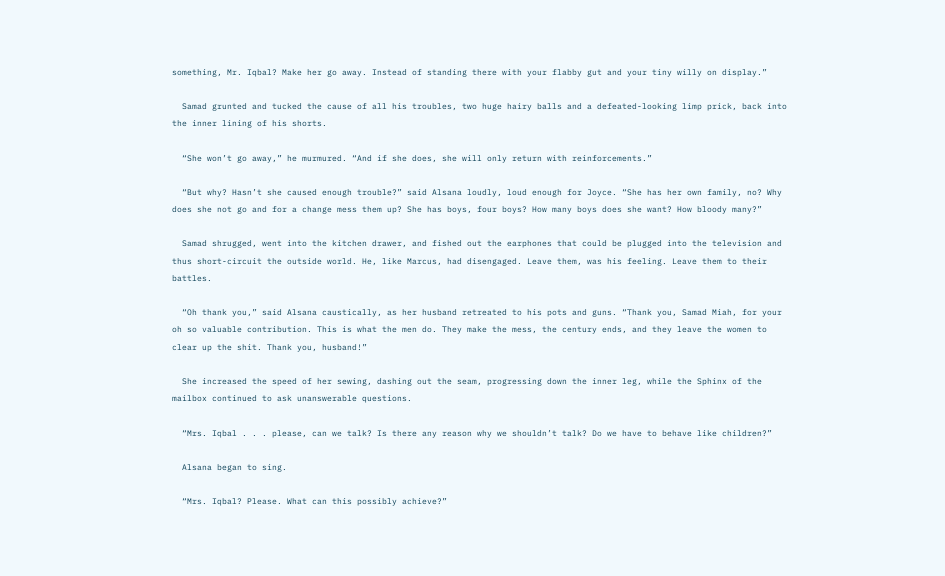something, Mr. Iqbal? Make her go away. Instead of standing there with your flabby gut and your tiny willy on display.”

  Samad grunted and tucked the cause of all his troubles, two huge hairy balls and a defeated-looking limp prick, back into the inner lining of his shorts.

  “She won’t go away,” he murmured. “And if she does, she will only return with reinforcements.”

  “But why? Hasn’t she caused enough trouble?” said Alsana loudly, loud enough for Joyce. “She has her own family, no? Why does she not go and for a change mess them up? She has boys, four boys? How many boys does she want? How bloody many?”

  Samad shrugged, went into the kitchen drawer, and fished out the earphones that could be plugged into the television and thus short-circuit the outside world. He, like Marcus, had disengaged. Leave them, was his feeling. Leave them to their battles.

  “Oh thank you,” said Alsana caustically, as her husband retreated to his pots and guns. “Thank you, Samad Miah, for your oh so valuable contribution. This is what the men do. They make the mess, the century ends, and they leave the women to clear up the shit. Thank you, husband!”

  She increased the speed of her sewing, dashing out the seam, progressing down the inner leg, while the Sphinx of the mailbox continued to ask unanswerable questions.

  “Mrs. Iqbal . . . please, can we talk? Is there any reason why we shouldn’t talk? Do we have to behave like children?”

  Alsana began to sing.

  “Mrs. Iqbal? Please. What can this possibly achieve?”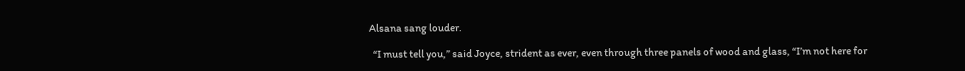Alsana sang louder.

  “I must tell you,” said Joyce, strident as ever, even through three panels of wood and glass, “I’m not here for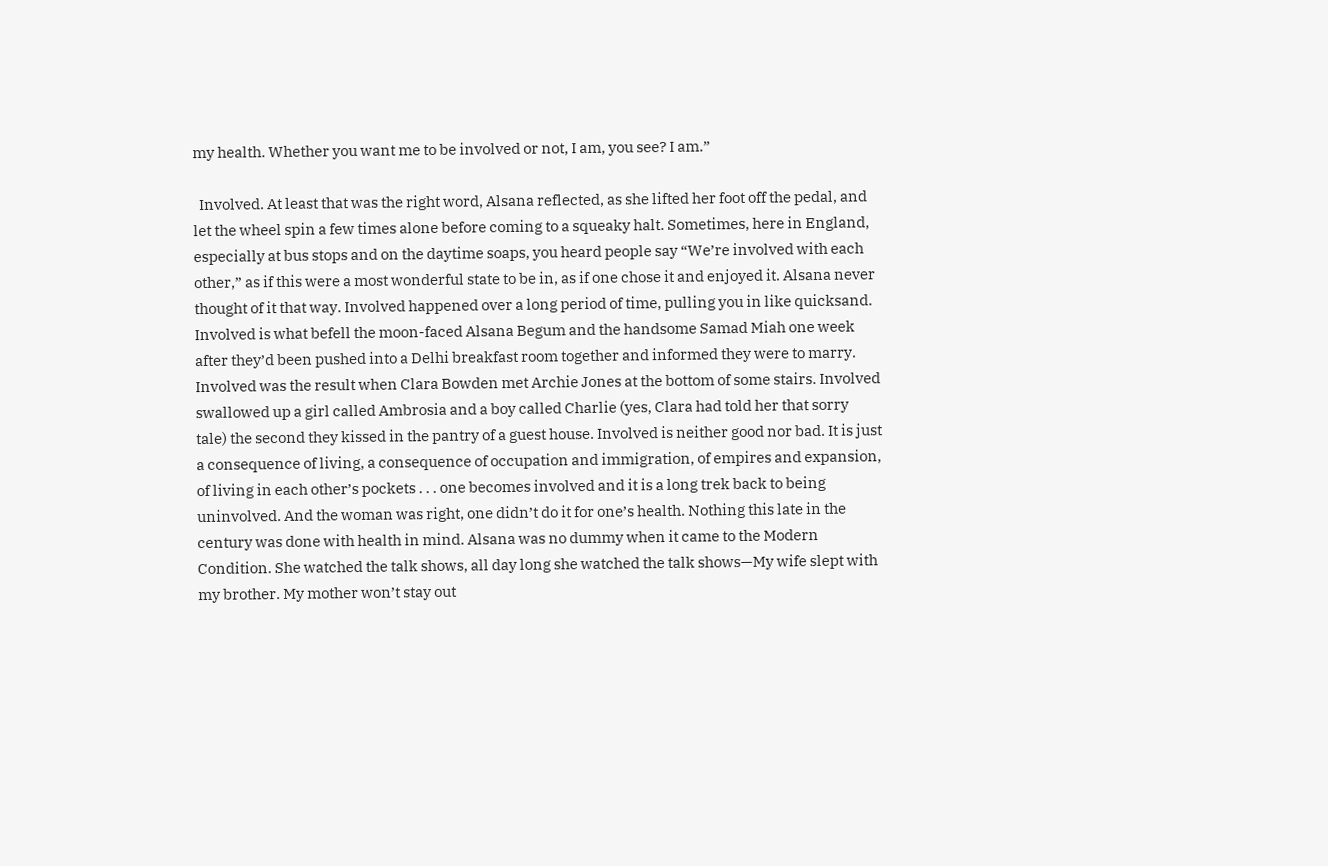my health. Whether you want me to be involved or not, I am, you see? I am.”

  Involved. At least that was the right word, Alsana reflected, as she lifted her foot off the pedal, and let the wheel spin a few times alone before coming to a squeaky halt. Sometimes, here in England, especially at bus stops and on the daytime soaps, you heard people say “We’re involved with each other,” as if this were a most wonderful state to be in, as if one chose it and enjoyed it. Alsana never thought of it that way. Involved happened over a long period of time, pulling you in like quicksand. Involved is what befell the moon-faced Alsana Begum and the handsome Samad Miah one week after they’d been pushed into a Delhi breakfast room together and informed they were to marry. Involved was the result when Clara Bowden met Archie Jones at the bottom of some stairs. Involved swallowed up a girl called Ambrosia and a boy called Charlie (yes, Clara had told her that sorry tale) the second they kissed in the pantry of a guest house. Involved is neither good nor bad. It is just a consequence of living, a consequence of occupation and immigration, of empires and expansion, of living in each other’s pockets . . . one becomes involved and it is a long trek back to being uninvolved. And the woman was right, one didn’t do it for one’s health. Nothing this late in the century was done with health in mind. Alsana was no dummy when it came to the Modern Condition. She watched the talk shows, all day long she watched the talk shows—My wife slept with my brother. My mother won’t stay out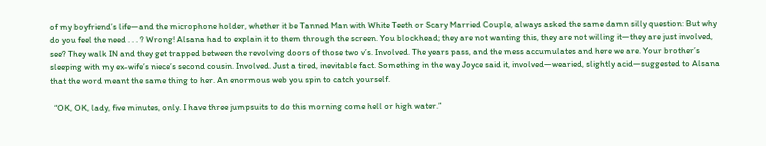of my boyfriend’s life—and the microphone holder, whether it be Tanned Man with White Teeth or Scary Married Couple, always asked the same damn silly question: But why do you feel the need . . . ? Wrong! Alsana had to explain it to them through the screen. You blockhead; they are not wanting this, they are not willing it—they are just involved, see? They walk IN and they get trapped between the revolving doors of those two v’s. Involved. The years pass, and the mess accumulates and here we are. Your brother’s sleeping with my ex-wife’s niece’s second cousin. Involved. Just a tired, inevitable fact. Something in the way Joyce said it, involved—wearied, slightly acid—suggested to Alsana that the word meant the same thing to her. An enormous web you spin to catch yourself.

  “OK, OK, lady, five minutes, only. I have three jumpsuits to do this morning come hell or high water.”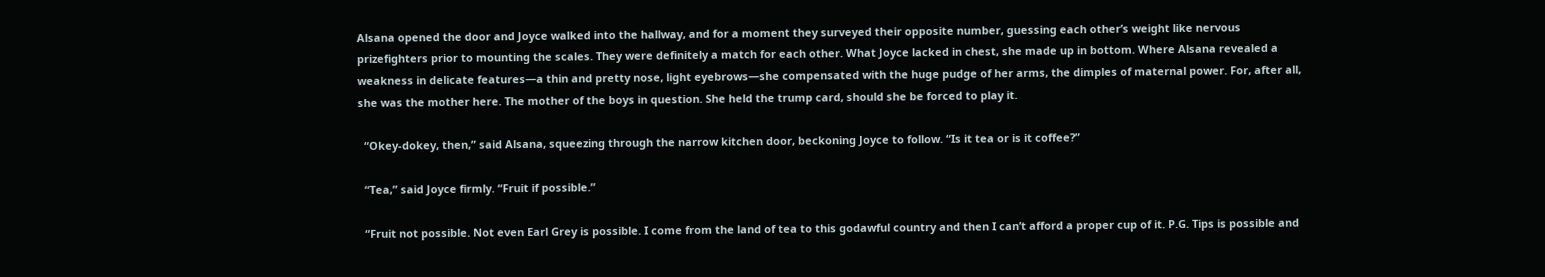Alsana opened the door and Joyce walked into the hallway, and for a moment they surveyed their opposite number, guessing each other’s weight like nervous prizefighters prior to mounting the scales. They were definitely a match for each other. What Joyce lacked in chest, she made up in bottom. Where Alsana revealed a weakness in delicate features—a thin and pretty nose, light eyebrows—she compensated with the huge pudge of her arms, the dimples of maternal power. For, after all, she was the mother here. The mother of the boys in question. She held the trump card, should she be forced to play it.

  “Okey-dokey, then,” said Alsana, squeezing through the narrow kitchen door, beckoning Joyce to follow. “Is it tea or is it coffee?”

  “Tea,” said Joyce firmly. “Fruit if possible.”

  “Fruit not possible. Not even Earl Grey is possible. I come from the land of tea to this godawful country and then I can’t afford a proper cup of it. P.G. Tips is possible and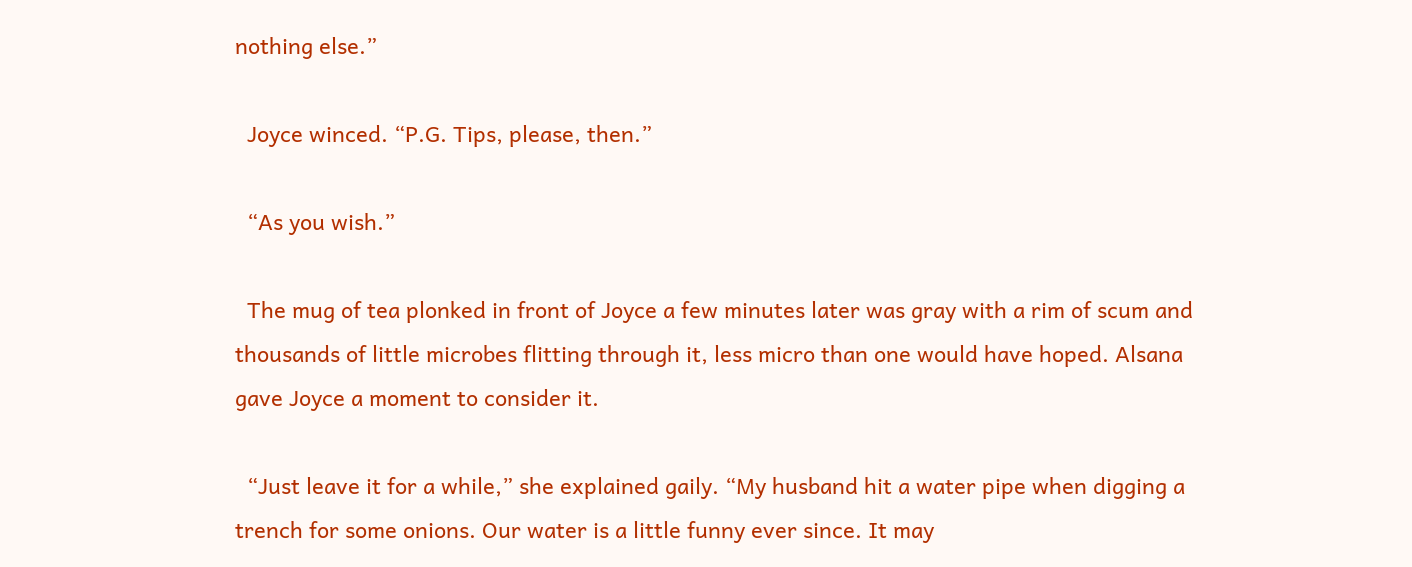nothing else.”

  Joyce winced. “P.G. Tips, please, then.”

  “As you wish.”

  The mug of tea plonked in front of Joyce a few minutes later was gray with a rim of scum and thousands of little microbes flitting through it, less micro than one would have hoped. Alsana gave Joyce a moment to consider it.

  “Just leave it for a while,” she explained gaily. “My husband hit a water pipe when digging a trench for some onions. Our water is a little funny ever since. It may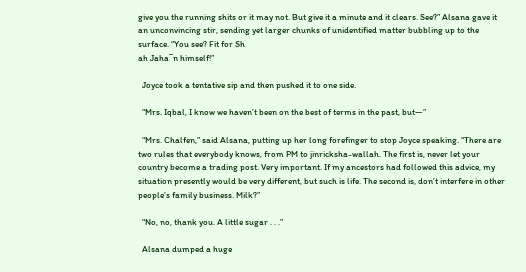give you the running shits or it may not. But give it a minute and it clears. See?” Alsana gave it an unconvincing stir, sending yet larger chunks of unidentified matter bubbling up to the surface. “You see? Fit for Sh
ah Jaha¯n himself!”

  Joyce took a tentative sip and then pushed it to one side.

  “Mrs. Iqbal, I know we haven’t been on the best of terms in the past, but—”

  “Mrs. Chalfen,” said Alsana, putting up her long forefinger to stop Joyce speaking. “There are two rules that everybody knows, from PM to jinricksha-wallah. The first is, never let your country become a trading post. Very important. If my ancestors had followed this advice, my situation presently would be very different, but such is life. The second is, don’t interfere in other people’s family business. Milk?”

  “No, no, thank you. A little sugar . . .”

  Alsana dumped a huge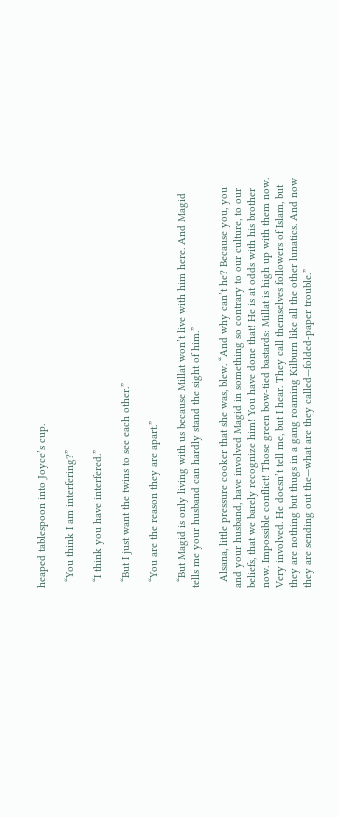heaped tablespoon into Joyce’s cup.

  “You think I am interfering?”

  “I think you have interfered.”

  “But I just want the twins to see each other.”

  “You are the reason they are apart.”

  “But Magid is only living with us because Millat won’t live with him here. And Magid tells me your husband can hardly stand the sight of him.”

  Alsana, little pressure cooker that she was, blew. “And why can’t he? Because you, you and your husband, have involved Magid in something so contrary to our culture, to our beliefs, that we barely recognize him! You have done that! He is at odds with his brother now. Impossible conflict! Those green bow-tied bastards: Millat is high up with them now. Very involved. He doesn’t tell me, but I hear. They call themselves followers of Islam, but they are nothing but thugs in a gang roaming Kilburn like all the other lunatics. And now they are sending out the—what are they called—folded-paper trouble.”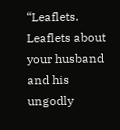“Leaflets. Leaflets about your husband and his ungodly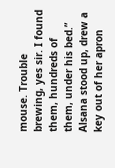mouse. Trouble brewing, yes sir. I found them, hundreds of them, under his bed.” Alsana stood up, drew a key out of her apron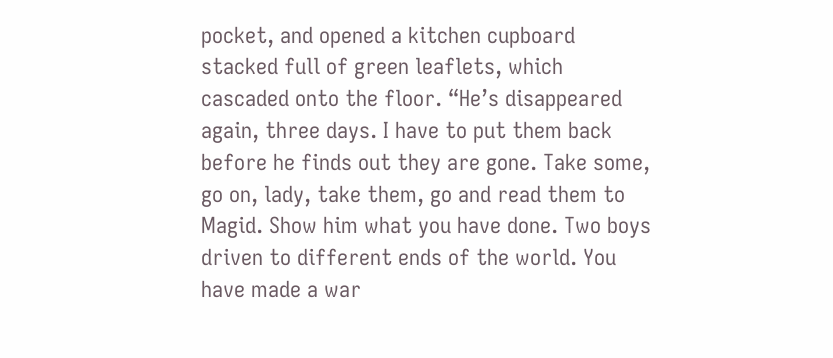pocket, and opened a kitchen cupboard stacked full of green leaflets, which cascaded onto the floor. “He’s disappeared again, three days. I have to put them back before he finds out they are gone. Take some, go on, lady, take them, go and read them to Magid. Show him what you have done. Two boys driven to different ends of the world. You have made a war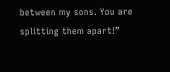between my sons. You are splitting them apart!”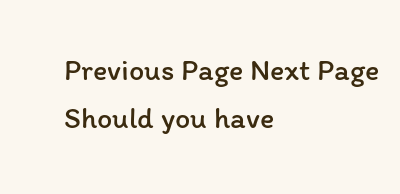Previous Page Next Page
Should you have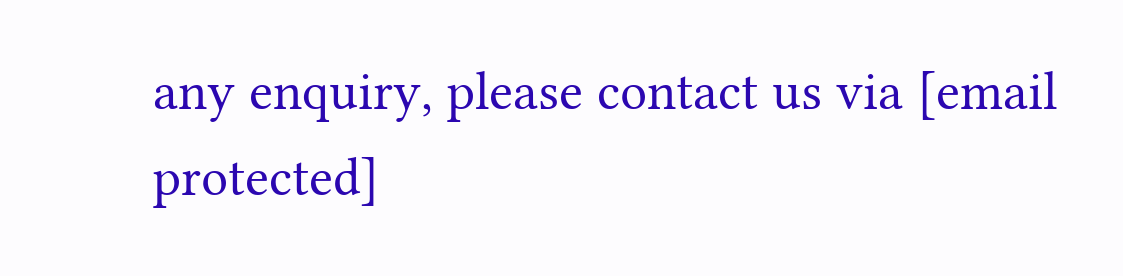any enquiry, please contact us via [email protected]